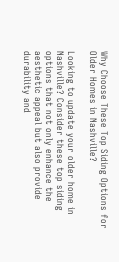Why Choose These Top Siding Options for Older Homes in Nashville?

Looking to update your older home in Nashville? Consider these top siding options that not only enhance the aesthetic appeal but also provide durability and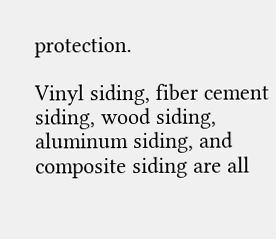protection.

Vinyl siding, fiber cement siding, wood siding, aluminum siding, and composite siding are all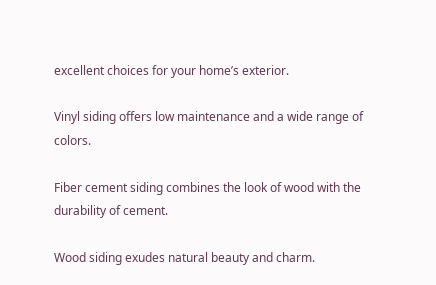excellent choices for your home’s exterior.

Vinyl siding offers low maintenance and a wide range of colors.

Fiber cement siding combines the look of wood with the durability of cement.

Wood siding exudes natural beauty and charm.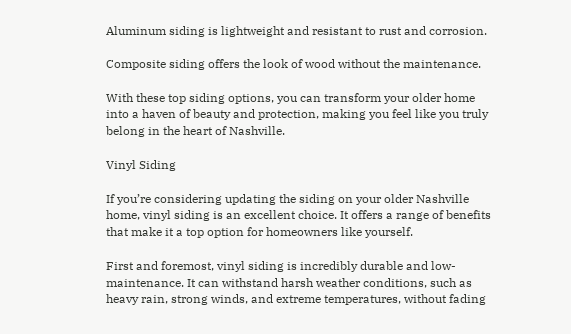Aluminum siding is lightweight and resistant to rust and corrosion.

Composite siding offers the look of wood without the maintenance.

With these top siding options, you can transform your older home into a haven of beauty and protection, making you feel like you truly belong in the heart of Nashville.

Vinyl Siding

If you’re considering updating the siding on your older Nashville home, vinyl siding is an excellent choice. It offers a range of benefits that make it a top option for homeowners like yourself.

First and foremost, vinyl siding is incredibly durable and low-maintenance. It can withstand harsh weather conditions, such as heavy rain, strong winds, and extreme temperatures, without fading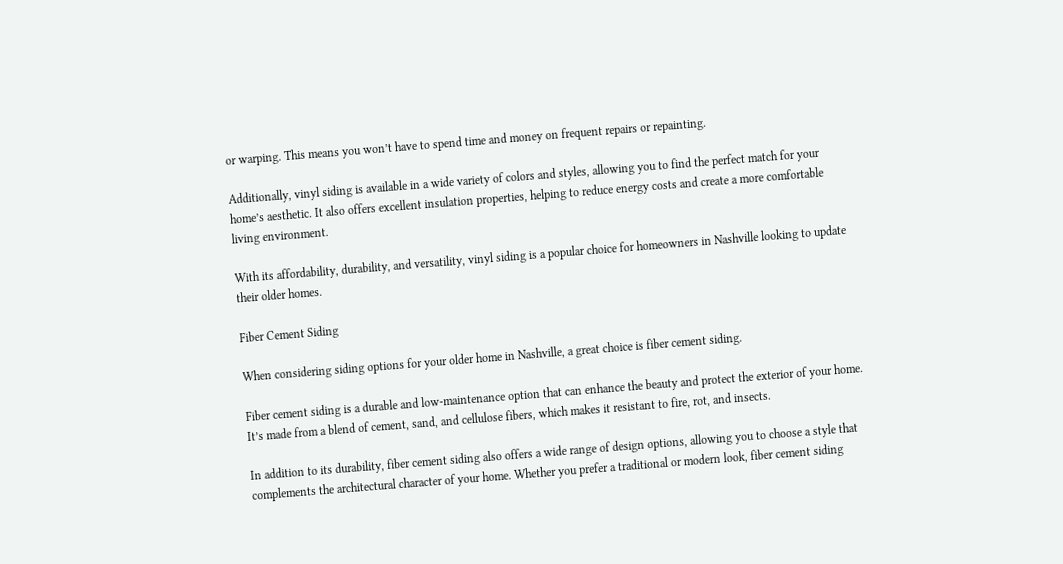or warping. This means you won’t have to spend time and money on frequent repairs or repainting.

Additionally, vinyl siding is available in a wide variety of colors and styles, allowing you to find the perfect match for your home’s aesthetic. It also offers excellent insulation properties, helping to reduce energy costs and create a more comfortable living environment.

With its affordability, durability, and versatility, vinyl siding is a popular choice for homeowners in Nashville looking to update their older homes.

Fiber Cement Siding

When considering siding options for your older home in Nashville, a great choice is fiber cement siding.

Fiber cement siding is a durable and low-maintenance option that can enhance the beauty and protect the exterior of your home. It’s made from a blend of cement, sand, and cellulose fibers, which makes it resistant to fire, rot, and insects.

In addition to its durability, fiber cement siding also offers a wide range of design options, allowing you to choose a style that complements the architectural character of your home. Whether you prefer a traditional or modern look, fiber cement siding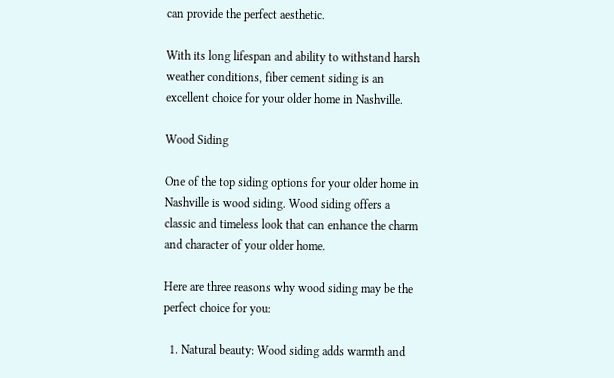can provide the perfect aesthetic.

With its long lifespan and ability to withstand harsh weather conditions, fiber cement siding is an excellent choice for your older home in Nashville.

Wood Siding

One of the top siding options for your older home in Nashville is wood siding. Wood siding offers a classic and timeless look that can enhance the charm and character of your older home.

Here are three reasons why wood siding may be the perfect choice for you:

  1. Natural beauty: Wood siding adds warmth and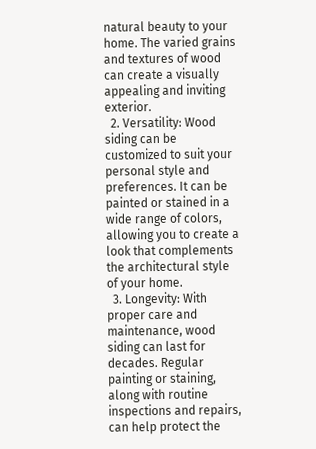natural beauty to your home. The varied grains and textures of wood can create a visually appealing and inviting exterior.
  2. Versatility: Wood siding can be customized to suit your personal style and preferences. It can be painted or stained in a wide range of colors, allowing you to create a look that complements the architectural style of your home.
  3. Longevity: With proper care and maintenance, wood siding can last for decades. Regular painting or staining, along with routine inspections and repairs, can help protect the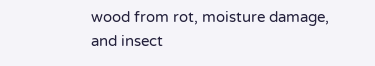wood from rot, moisture damage, and insect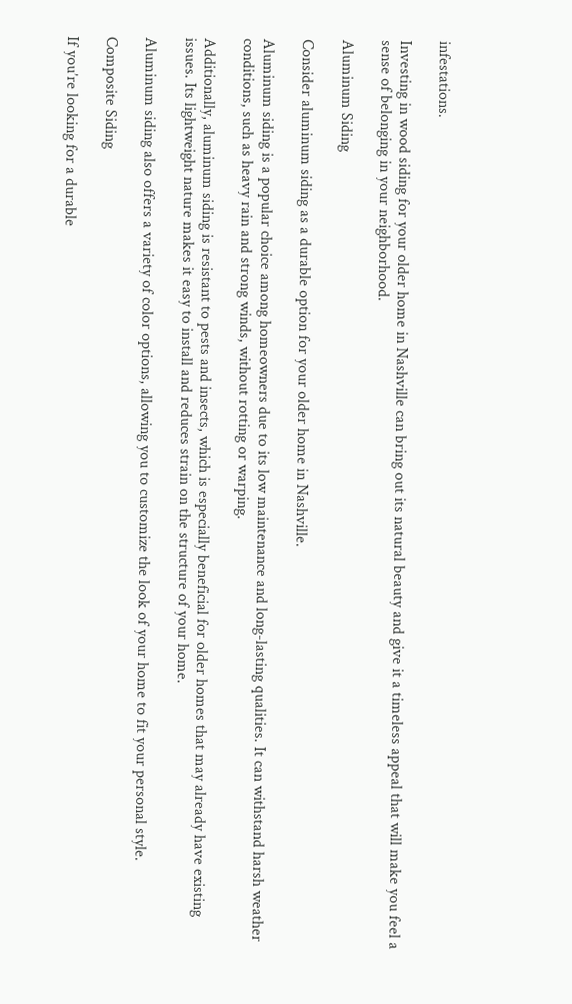infestations.

Investing in wood siding for your older home in Nashville can bring out its natural beauty and give it a timeless appeal that will make you feel a sense of belonging in your neighborhood.

Aluminum Siding

Consider aluminum siding as a durable option for your older home in Nashville.

Aluminum siding is a popular choice among homeowners due to its low maintenance and long-lasting qualities. It can withstand harsh weather conditions, such as heavy rain and strong winds, without rotting or warping.

Additionally, aluminum siding is resistant to pests and insects, which is especially beneficial for older homes that may already have existing issues. Its lightweight nature makes it easy to install and reduces strain on the structure of your home.

Aluminum siding also offers a variety of color options, allowing you to customize the look of your home to fit your personal style.

Composite Siding

If you’re looking for a durable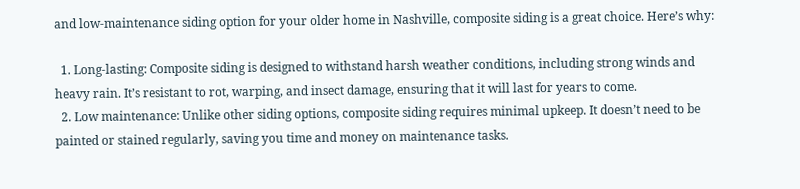and low-maintenance siding option for your older home in Nashville, composite siding is a great choice. Here’s why:

  1. Long-lasting: Composite siding is designed to withstand harsh weather conditions, including strong winds and heavy rain. It’s resistant to rot, warping, and insect damage, ensuring that it will last for years to come.
  2. Low maintenance: Unlike other siding options, composite siding requires minimal upkeep. It doesn’t need to be painted or stained regularly, saving you time and money on maintenance tasks.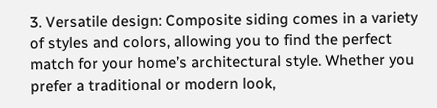3. Versatile design: Composite siding comes in a variety of styles and colors, allowing you to find the perfect match for your home’s architectural style. Whether you prefer a traditional or modern look,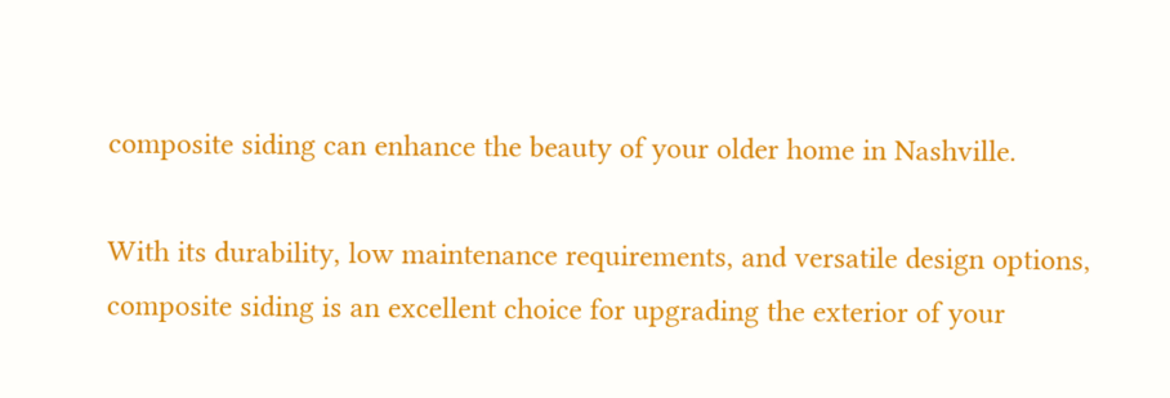composite siding can enhance the beauty of your older home in Nashville.

With its durability, low maintenance requirements, and versatile design options, composite siding is an excellent choice for upgrading the exterior of your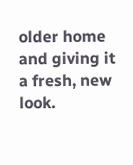older home and giving it a fresh, new look.